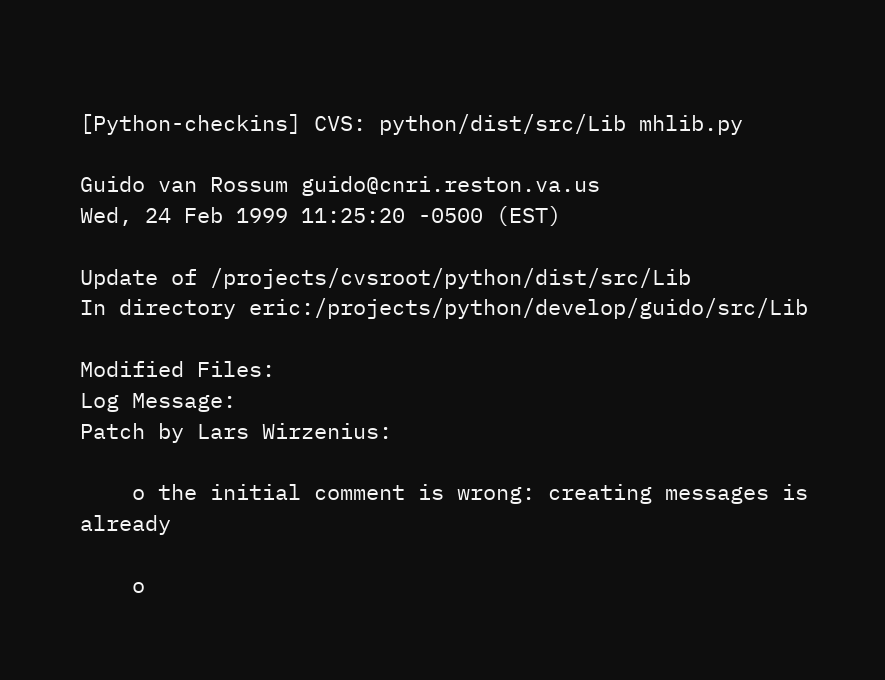[Python-checkins] CVS: python/dist/src/Lib mhlib.py

Guido van Rossum guido@cnri.reston.va.us
Wed, 24 Feb 1999 11:25:20 -0500 (EST)

Update of /projects/cvsroot/python/dist/src/Lib
In directory eric:/projects/python/develop/guido/src/Lib

Modified Files:
Log Message:
Patch by Lars Wirzenius:

    o the initial comment is wrong: creating messages is already

    o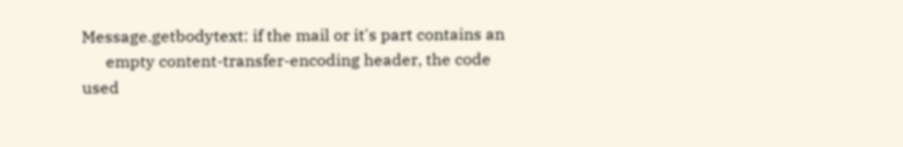Message.getbodytext: if the mail or it's part contains an
      empty content-transfer-encoding header, the code used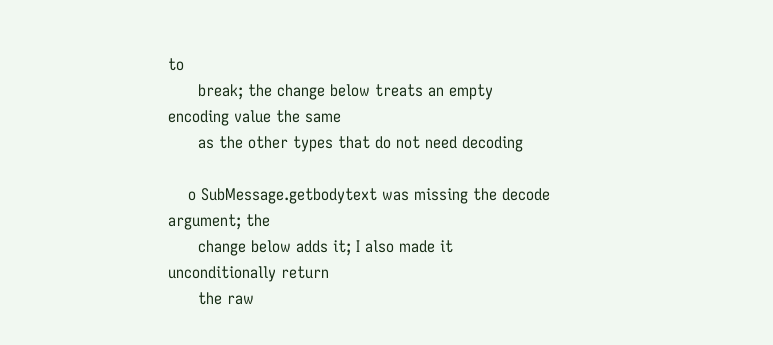to
      break; the change below treats an empty encoding value the same
      as the other types that do not need decoding

    o SubMessage.getbodytext was missing the decode argument; the
      change below adds it; I also made it unconditionally return
      the raw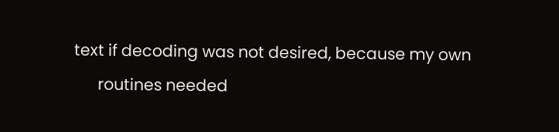text if decoding was not desired, because my own
      routines needed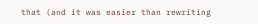that (and it was easier than rewriting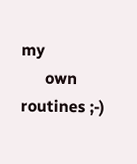my
      own routines ;-)